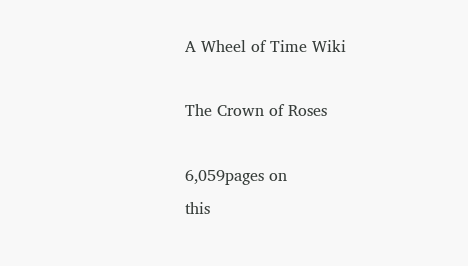A Wheel of Time Wiki

The Crown of Roses

6,059pages on
this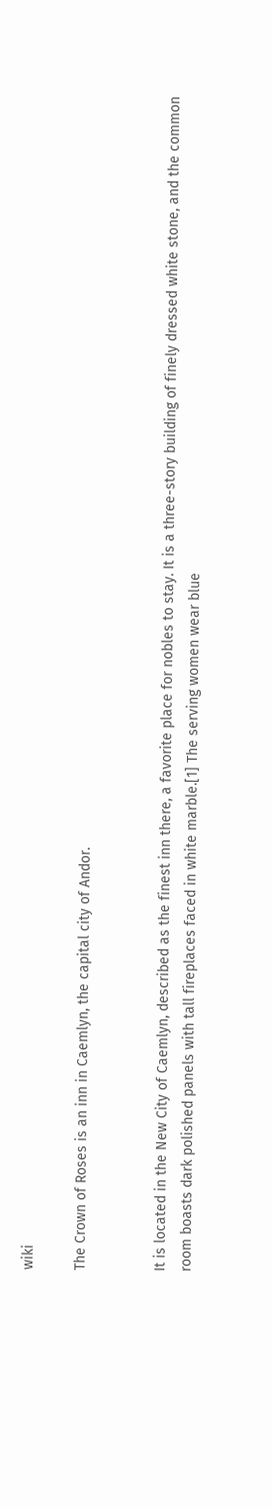wiki

The Crown of Roses is an inn in Caemlyn, the capital city of Andor.


It is located in the New City of Caemlyn, described as the finest inn there, a favorite place for nobles to stay. It is a three-story building of finely dressed white stone, and the common room boasts dark polished panels with tall fireplaces faced in white marble.[1] The serving women wear blue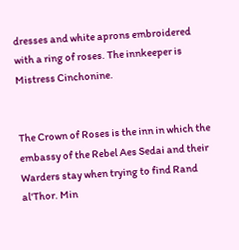dresses and white aprons embroidered with a ring of roses. The innkeeper is Mistress Cinchonine.


The Crown of Roses is the inn in which the embassy of the Rebel Aes Sedai and their Warders stay when trying to find Rand al'Thor. Min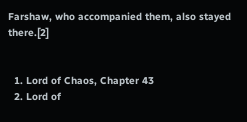Farshaw, who accompanied them, also stayed there.[2]


  1. Lord of Chaos, Chapter 43
  2. Lord of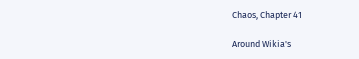Chaos, Chapter 41

Around Wikia's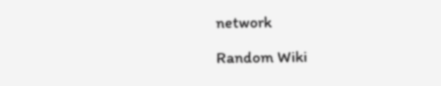network

Random Wiki